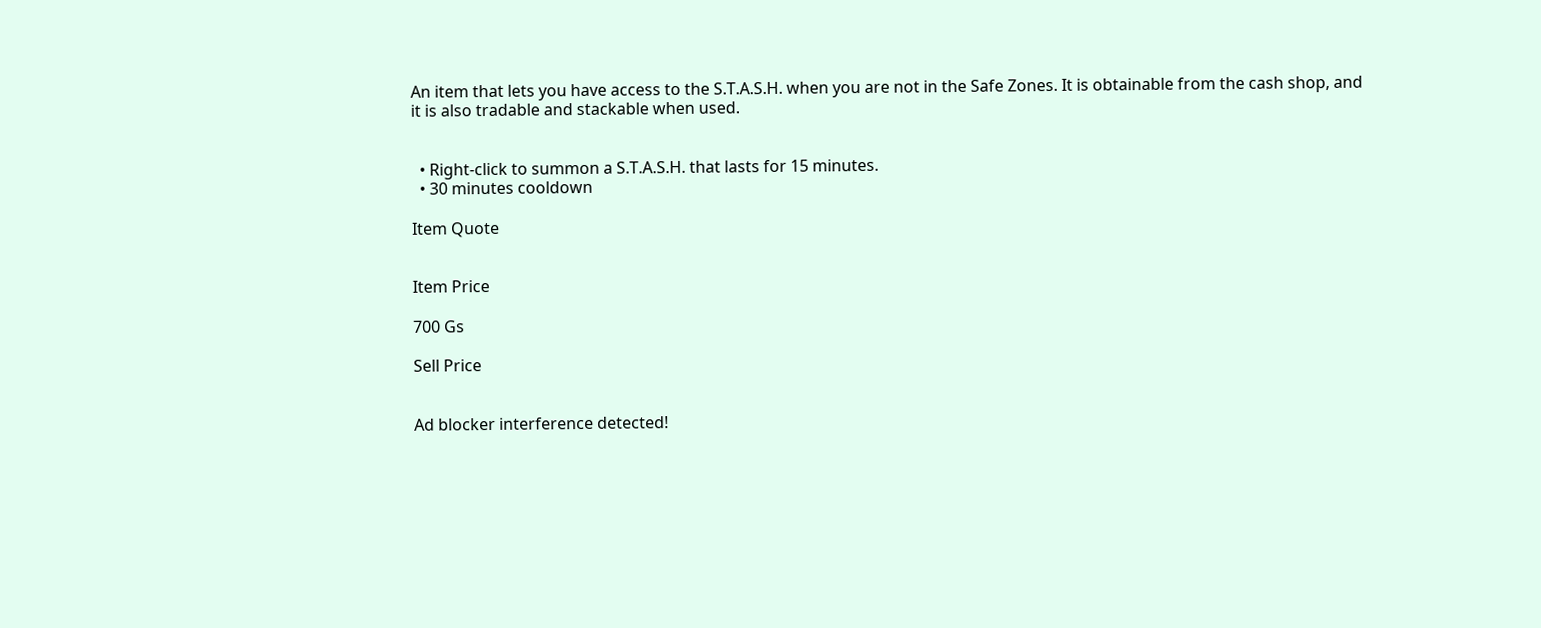An item that lets you have access to the S.T.A.S.H. when you are not in the Safe Zones. It is obtainable from the cash shop, and it is also tradable and stackable when used.


  • Right-click to summon a S.T.A.S.H. that lasts for 15 minutes.
  • 30 minutes cooldown

Item Quote


Item Price

700 Gs

Sell Price


Ad blocker interference detected!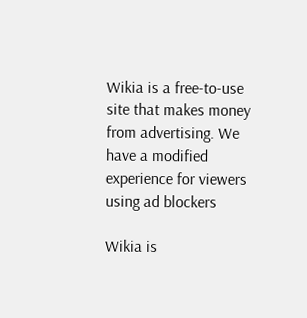Wikia is a free-to-use site that makes money from advertising. We have a modified experience for viewers using ad blockers

Wikia is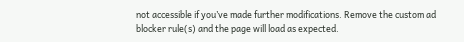not accessible if you’ve made further modifications. Remove the custom ad blocker rule(s) and the page will load as expected.